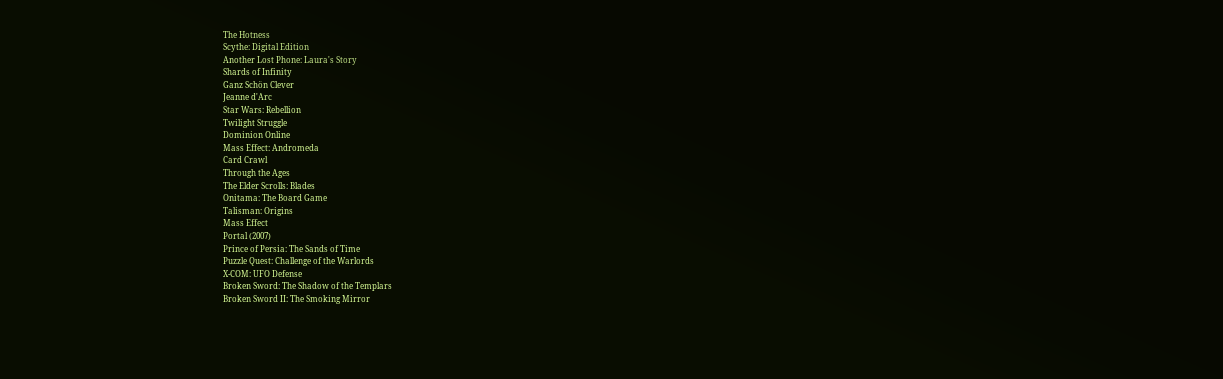The Hotness
Scythe: Digital Edition
Another Lost Phone: Laura's Story
Shards of Infinity
Ganz Schön Clever
Jeanne d'Arc
Star Wars: Rebellion
Twilight Struggle
Dominion Online
Mass Effect: Andromeda
Card Crawl
Through the Ages
The Elder Scrolls: Blades
Onitama: The Board Game
Talisman: Origins
Mass Effect
Portal (2007)
Prince of Persia: The Sands of Time
Puzzle Quest: Challenge of the Warlords
X-COM: UFO Defense
Broken Sword: The Shadow of the Templars
Broken Sword II: The Smoking Mirror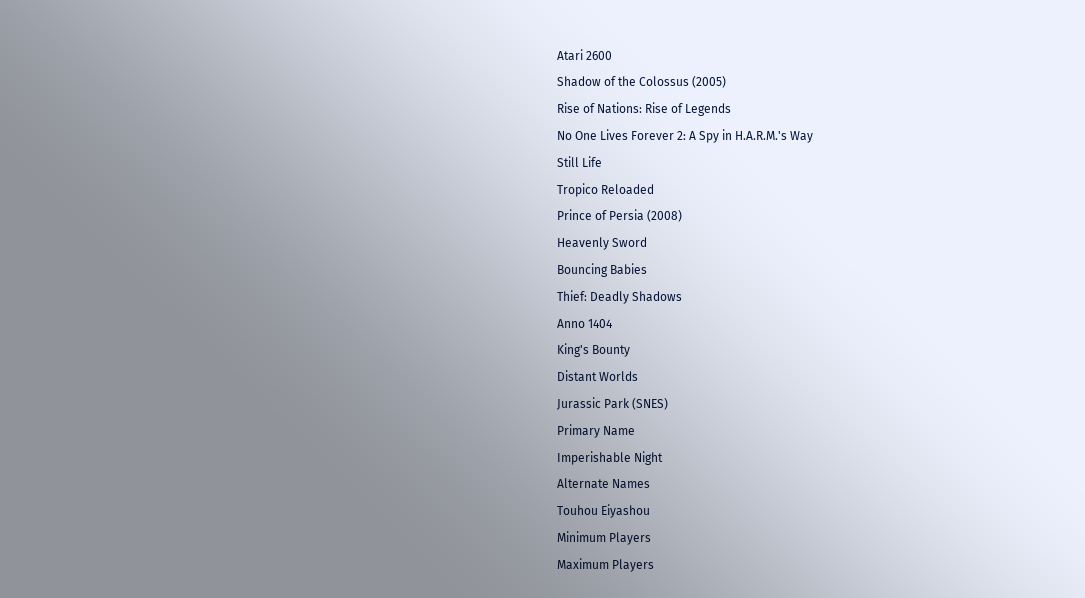Atari 2600
Shadow of the Colossus (2005)
Rise of Nations: Rise of Legends
No One Lives Forever 2: A Spy in H.A.R.M.'s Way
Still Life
Tropico Reloaded
Prince of Persia (2008)
Heavenly Sword
Bouncing Babies
Thief: Deadly Shadows
Anno 1404
King's Bounty
Distant Worlds
Jurassic Park (SNES)
Primary Name
Imperishable Night
Alternate Names
Touhou Eiyashou
Minimum Players
Maximum Players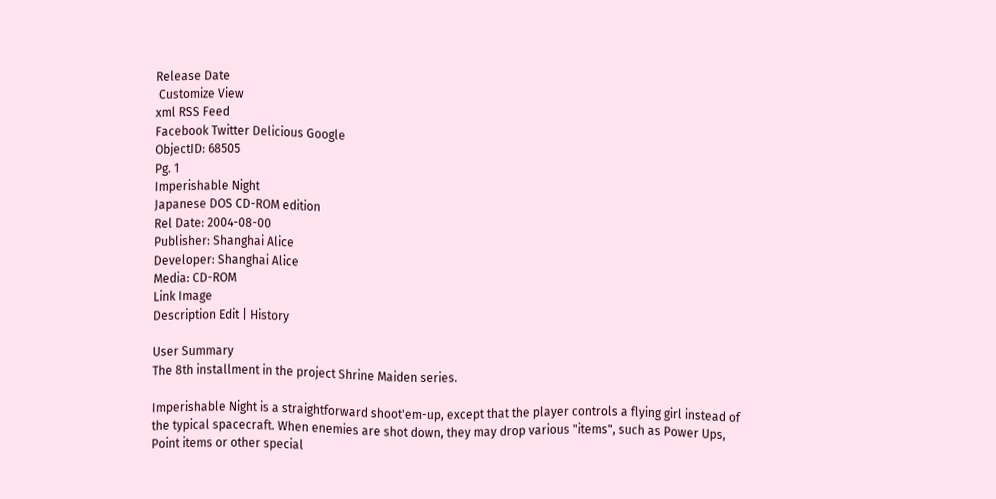Release Date
 Customize View
xml RSS Feed
Facebook Twitter Delicious Google
ObjectID: 68505
Pg. 1
Imperishable Night
Japanese DOS CD-ROM edition
Rel Date: 2004-08-00
Publisher: Shanghai Alice
Developer: Shanghai Alice
Media: CD-ROM
Link Image
Description Edit | History

User Summary
The 8th installment in the project Shrine Maiden series.

Imperishable Night is a straightforward shoot'em-up, except that the player controls a flying girl instead of the typical spacecraft. When enemies are shot down, they may drop various "items", such as Power Ups, Point items or other special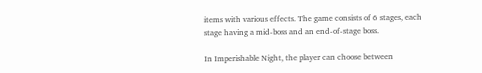items with various effects. The game consists of 6 stages, each stage having a mid-boss and an end-of-stage boss.

In Imperishable Night, the player can choose between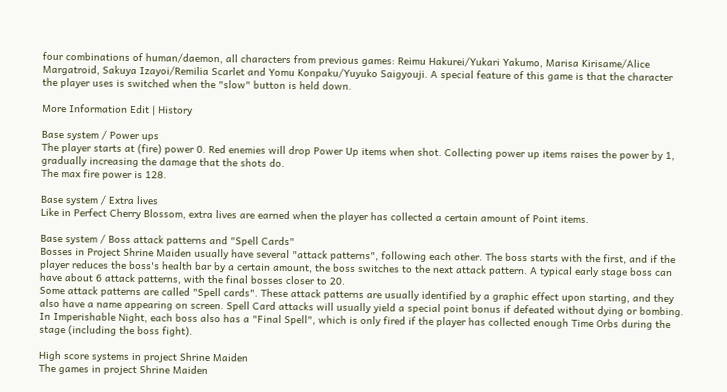four combinations of human/daemon, all characters from previous games: Reimu Hakurei/Yukari Yakumo, Marisa Kirisame/Alice Margatroid, Sakuya Izayoi/Remilia Scarlet and Yomu Konpaku/Yuyuko Saigyouji. A special feature of this game is that the character the player uses is switched when the "slow" button is held down.

More Information Edit | History

Base system / Power ups
The player starts at (fire) power 0. Red enemies will drop Power Up items when shot. Collecting power up items raises the power by 1, gradually increasing the damage that the shots do.
The max fire power is 128.

Base system / Extra lives
Like in Perfect Cherry Blossom, extra lives are earned when the player has collected a certain amount of Point items.

Base system / Boss attack patterns and "Spell Cards"
Bosses in Project Shrine Maiden usually have several "attack patterns", following each other. The boss starts with the first, and if the player reduces the boss's health bar by a certain amount, the boss switches to the next attack pattern. A typical early stage boss can have about 6 attack patterns, with the final bosses closer to 20.
Some attack patterns are called "Spell cards". These attack patterns are usually identified by a graphic effect upon starting, and they also have a name appearing on screen. Spell Card attacks will usually yield a special point bonus if defeated without dying or bombing.
In Imperishable Night, each boss also has a "Final Spell", which is only fired if the player has collected enough Time Orbs during the stage (including the boss fight).

High score systems in project Shrine Maiden
The games in project Shrine Maiden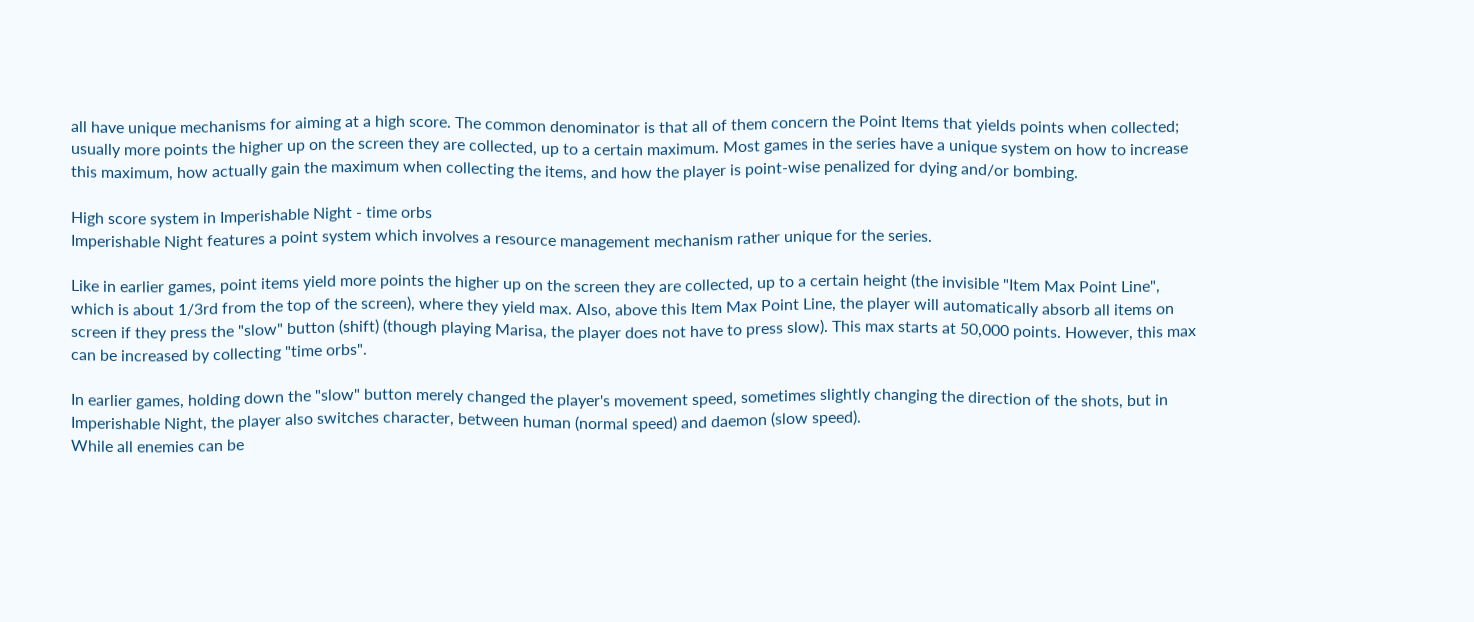all have unique mechanisms for aiming at a high score. The common denominator is that all of them concern the Point Items that yields points when collected; usually more points the higher up on the screen they are collected, up to a certain maximum. Most games in the series have a unique system on how to increase this maximum, how actually gain the maximum when collecting the items, and how the player is point-wise penalized for dying and/or bombing.

High score system in Imperishable Night - time orbs
Imperishable Night features a point system which involves a resource management mechanism rather unique for the series.

Like in earlier games, point items yield more points the higher up on the screen they are collected, up to a certain height (the invisible "Item Max Point Line", which is about 1/3rd from the top of the screen), where they yield max. Also, above this Item Max Point Line, the player will automatically absorb all items on screen if they press the "slow" button (shift) (though playing Marisa, the player does not have to press slow). This max starts at 50,000 points. However, this max can be increased by collecting "time orbs".

In earlier games, holding down the "slow" button merely changed the player's movement speed, sometimes slightly changing the direction of the shots, but in Imperishable Night, the player also switches character, between human (normal speed) and daemon (slow speed).
While all enemies can be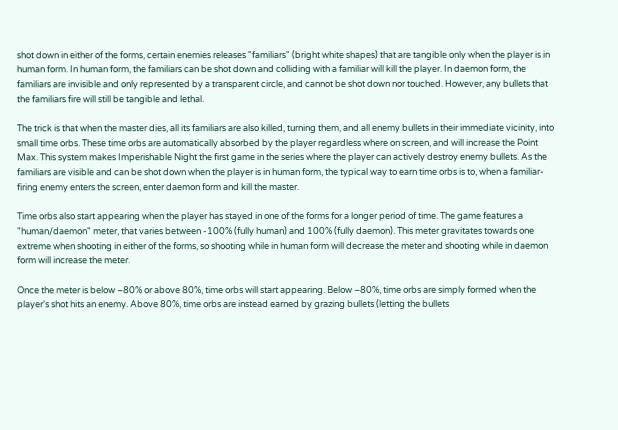shot down in either of the forms, certain enemies releases "familiars" (bright white shapes) that are tangible only when the player is in human form. In human form, the familiars can be shot down and colliding with a familiar will kill the player. In daemon form, the familiars are invisible and only represented by a transparent circle, and cannot be shot down nor touched. However, any bullets that the familiars fire will still be tangible and lethal.

The trick is that when the master dies, all its familiars are also killed, turning them, and all enemy bullets in their immediate vicinity, into small time orbs. These time orbs are automatically absorbed by the player regardless where on screen, and will increase the Point Max. This system makes Imperishable Night the first game in the series where the player can actively destroy enemy bullets. As the familiars are visible and can be shot down when the player is in human form, the typical way to earn time orbs is to, when a familiar-firing enemy enters the screen, enter daemon form and kill the master.

Time orbs also start appearing when the player has stayed in one of the forms for a longer period of time. The game features a "human/daemon" meter, that varies between -100% (fully human) and 100% (fully daemon). This meter gravitates towards one extreme when shooting in either of the forms, so shooting while in human form will decrease the meter and shooting while in daemon form will increase the meter.

Once the meter is below –80% or above 80%, time orbs will start appearing. Below –80%, time orbs are simply formed when the player's shot hits an enemy. Above 80%, time orbs are instead earned by grazing bullets (letting the bullets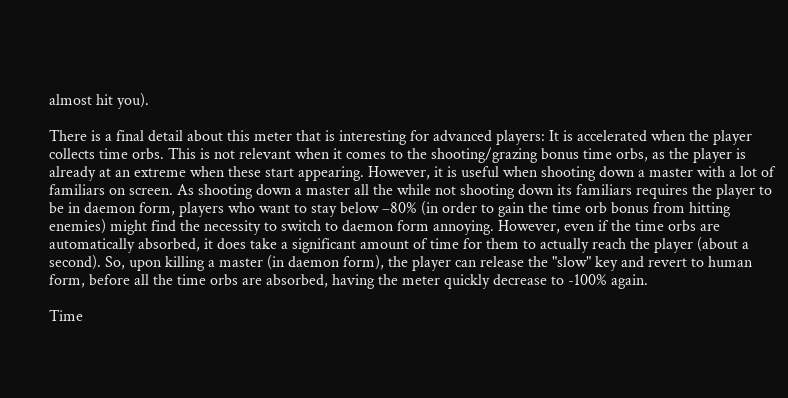almost hit you).

There is a final detail about this meter that is interesting for advanced players: It is accelerated when the player collects time orbs. This is not relevant when it comes to the shooting/grazing bonus time orbs, as the player is already at an extreme when these start appearing. However, it is useful when shooting down a master with a lot of familiars on screen. As shooting down a master all the while not shooting down its familiars requires the player to be in daemon form, players who want to stay below –80% (in order to gain the time orb bonus from hitting enemies) might find the necessity to switch to daemon form annoying. However, even if the time orbs are automatically absorbed, it does take a significant amount of time for them to actually reach the player (about a second). So, upon killing a master (in daemon form), the player can release the "slow" key and revert to human form, before all the time orbs are absorbed, having the meter quickly decrease to -100% again.

Time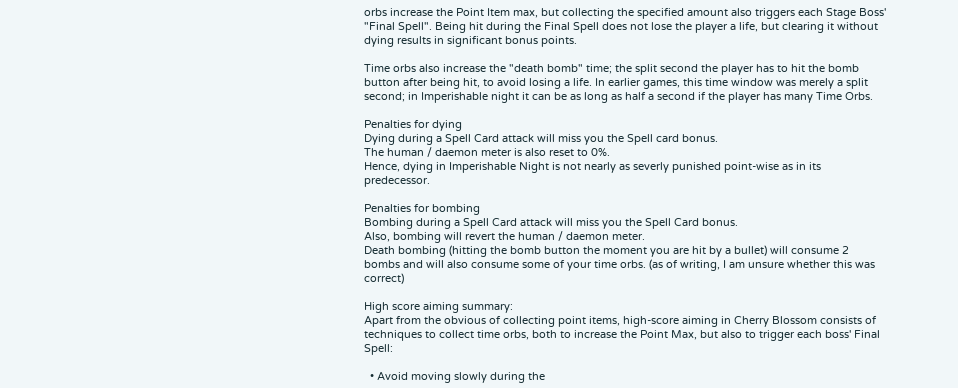orbs increase the Point Item max, but collecting the specified amount also triggers each Stage Boss' "Final Spell". Being hit during the Final Spell does not lose the player a life, but clearing it without dying results in significant bonus points.

Time orbs also increase the "death bomb" time; the split second the player has to hit the bomb button after being hit, to avoid losing a life. In earlier games, this time window was merely a split second; in Imperishable night it can be as long as half a second if the player has many Time Orbs.

Penalties for dying
Dying during a Spell Card attack will miss you the Spell card bonus.
The human / daemon meter is also reset to 0%.
Hence, dying in Imperishable Night is not nearly as severly punished point-wise as in its predecessor.

Penalties for bombing
Bombing during a Spell Card attack will miss you the Spell Card bonus.
Also, bombing will revert the human / daemon meter.
Death bombing (hitting the bomb button the moment you are hit by a bullet) will consume 2 bombs and will also consume some of your time orbs. (as of writing, I am unsure whether this was correct)

High score aiming summary:
Apart from the obvious of collecting point items, high-score aiming in Cherry Blossom consists of techniques to collect time orbs, both to increase the Point Max, but also to trigger each boss' Final Spell:

  • Avoid moving slowly during the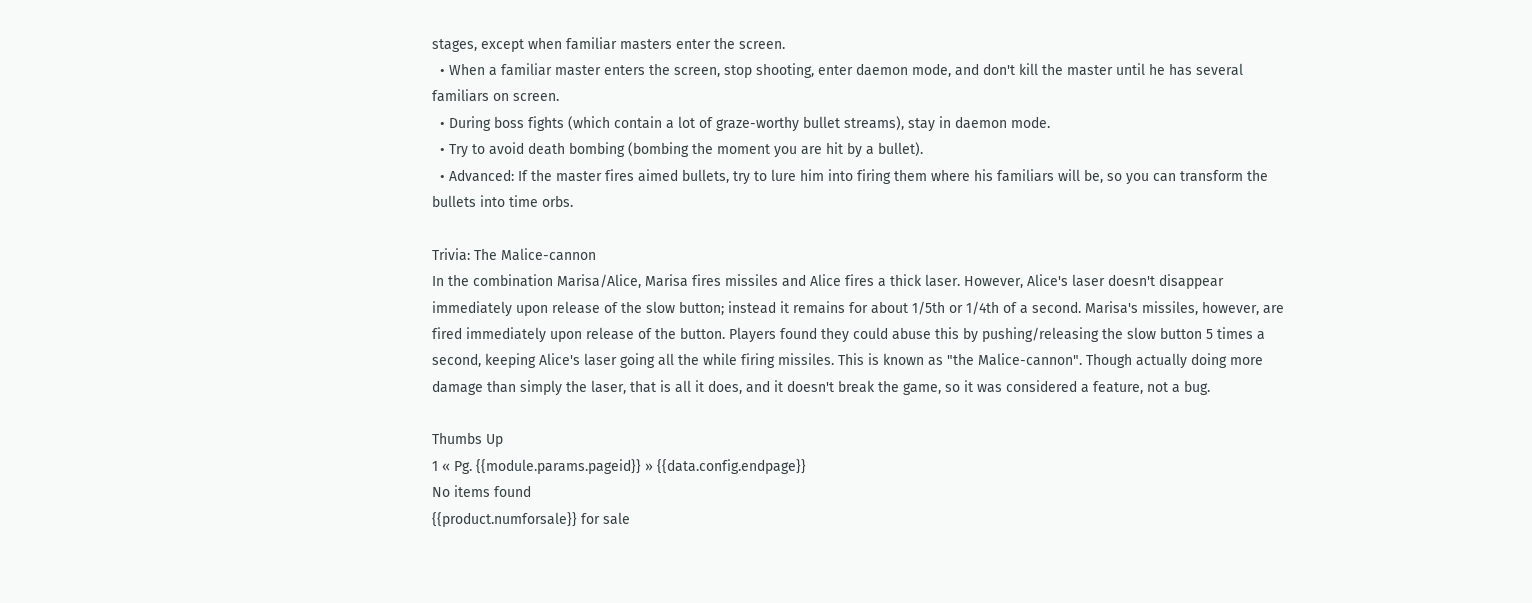stages, except when familiar masters enter the screen.
  • When a familiar master enters the screen, stop shooting, enter daemon mode, and don't kill the master until he has several familiars on screen.
  • During boss fights (which contain a lot of graze-worthy bullet streams), stay in daemon mode.
  • Try to avoid death bombing (bombing the moment you are hit by a bullet).
  • Advanced: If the master fires aimed bullets, try to lure him into firing them where his familiars will be, so you can transform the bullets into time orbs.

Trivia: The Malice-cannon
In the combination Marisa/Alice, Marisa fires missiles and Alice fires a thick laser. However, Alice's laser doesn't disappear immediately upon release of the slow button; instead it remains for about 1/5th or 1/4th of a second. Marisa's missiles, however, are fired immediately upon release of the button. Players found they could abuse this by pushing/releasing the slow button 5 times a second, keeping Alice's laser going all the while firing missiles. This is known as "the Malice-cannon". Though actually doing more damage than simply the laser, that is all it does, and it doesn't break the game, so it was considered a feature, not a bug.

Thumbs Up
1 « Pg. {{module.params.pageid}} » {{data.config.endpage}}
No items found
{{product.numforsale}} for sale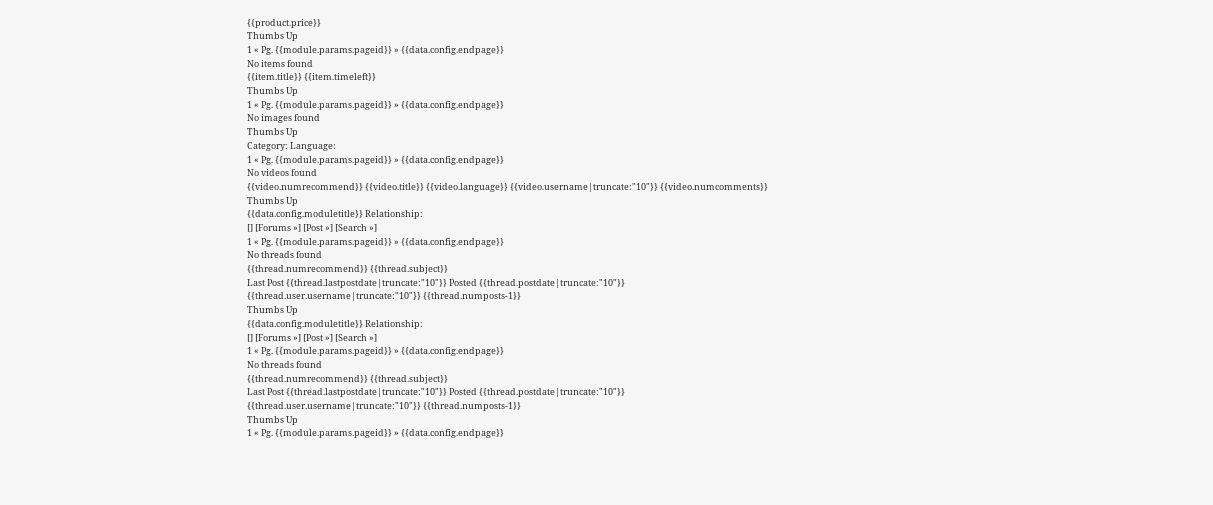{{product.price}}
Thumbs Up
1 « Pg. {{module.params.pageid}} » {{data.config.endpage}}
No items found
{{item.title}} {{item.timeleft}}
Thumbs Up
1 « Pg. {{module.params.pageid}} » {{data.config.endpage}}
No images found
Thumbs Up
Category: Language:
1 « Pg. {{module.params.pageid}} » {{data.config.endpage}}
No videos found
{{video.numrecommend}} {{video.title}} {{video.language}} {{video.username|truncate:"10"}} {{video.numcomments}}
Thumbs Up
{{data.config.moduletitle}} Relationship:
[] [Forums »] [Post »] [Search »]
1 « Pg. {{module.params.pageid}} » {{data.config.endpage}}
No threads found
{{thread.numrecommend}} {{thread.subject}}
Last Post {{thread.lastpostdate|truncate:"10"}} Posted {{thread.postdate|truncate:"10"}}
{{thread.user.username|truncate:"10"}} {{thread.numposts-1}}
Thumbs Up
{{data.config.moduletitle}} Relationship:
[] [Forums »] [Post »] [Search »]
1 « Pg. {{module.params.pageid}} » {{data.config.endpage}}
No threads found
{{thread.numrecommend}} {{thread.subject}}
Last Post {{thread.lastpostdate|truncate:"10"}} Posted {{thread.postdate|truncate:"10"}}
{{thread.user.username|truncate:"10"}} {{thread.numposts-1}}
Thumbs Up
1 « Pg. {{module.params.pageid}} » {{data.config.endpage}}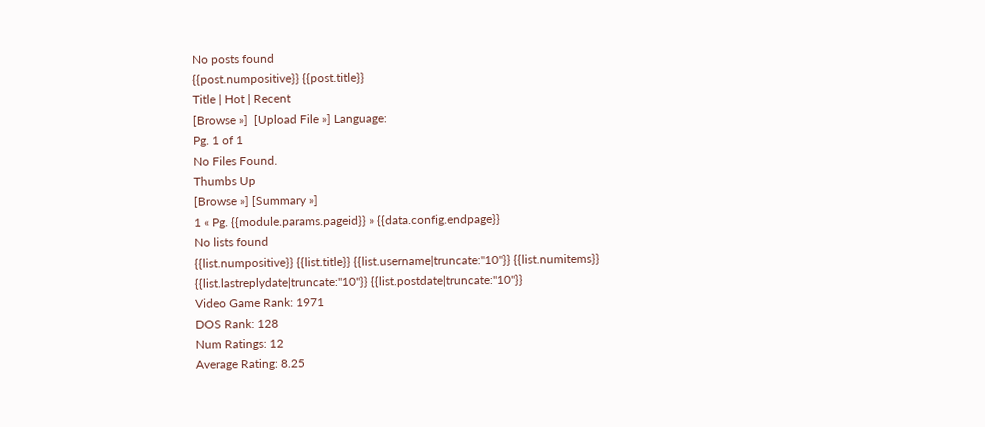No posts found
{{post.numpositive}} {{post.title}}
Title | Hot | Recent
[Browse »]  [Upload File »] Language:
Pg. 1 of 1
No Files Found.
Thumbs Up
[Browse »] [Summary »]
1 « Pg. {{module.params.pageid}} » {{data.config.endpage}}
No lists found
{{list.numpositive}} {{list.title}} {{list.username|truncate:"10"}} {{list.numitems}}
{{list.lastreplydate|truncate:"10"}} {{list.postdate|truncate:"10"}}
Video Game Rank: 1971
DOS Rank: 128
Num Ratings: 12
Average Rating: 8.25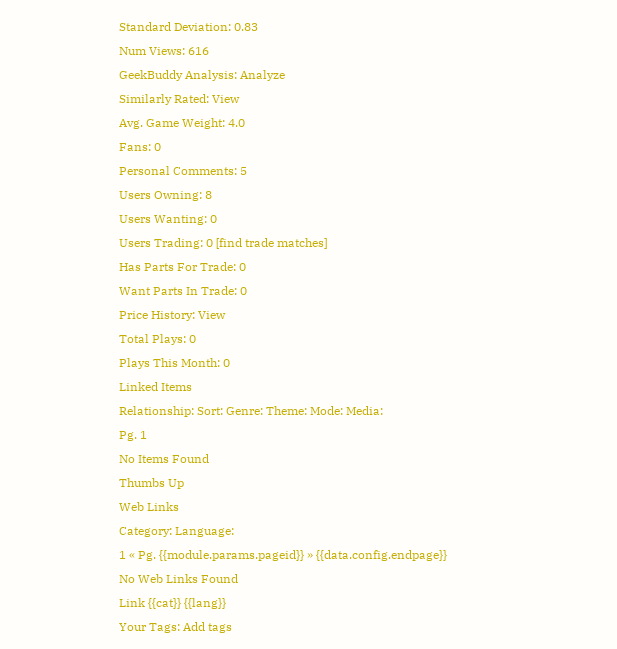Standard Deviation: 0.83
Num Views: 616
GeekBuddy Analysis: Analyze
Similarly Rated: View
Avg. Game Weight: 4.0
Fans: 0
Personal Comments: 5
Users Owning: 8
Users Wanting: 0
Users Trading: 0 [find trade matches]
Has Parts For Trade: 0
Want Parts In Trade: 0
Price History: View
Total Plays: 0
Plays This Month: 0
Linked Items
Relationship: Sort: Genre: Theme: Mode: Media:
Pg. 1
No Items Found
Thumbs Up
Web Links
Category: Language:
1 « Pg. {{module.params.pageid}} » {{data.config.endpage}}
No Web Links Found
Link {{cat}} {{lang}}
Your Tags: Add tags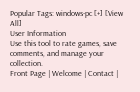Popular Tags: windows-pc [+] [View All]
User Information
Use this tool to rate games, save comments, and manage your collection.
Front Page | Welcome | Contact |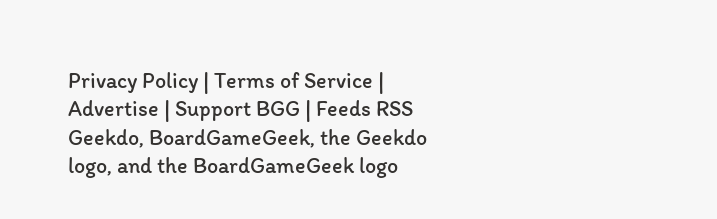Privacy Policy | Terms of Service | Advertise | Support BGG | Feeds RSS
Geekdo, BoardGameGeek, the Geekdo logo, and the BoardGameGeek logo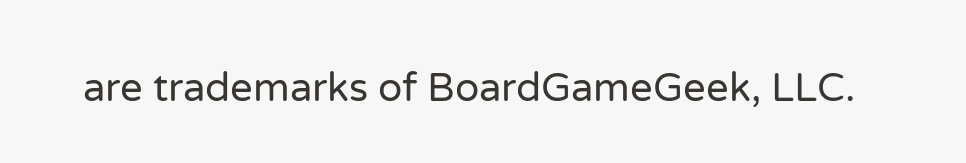are trademarks of BoardGameGeek, LLC.